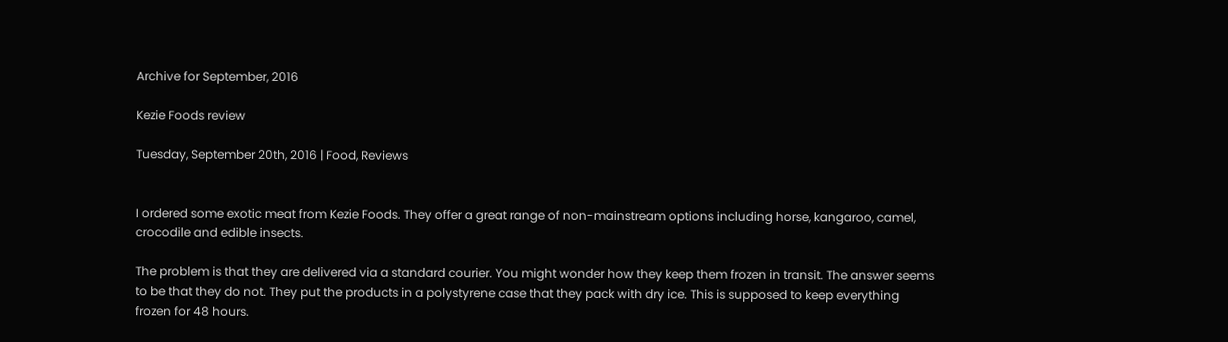Archive for September, 2016

Kezie Foods review

Tuesday, September 20th, 2016 | Food, Reviews


I ordered some exotic meat from Kezie Foods. They offer a great range of non-mainstream options including horse, kangaroo, camel, crocodile and edible insects.

The problem is that they are delivered via a standard courier. You might wonder how they keep them frozen in transit. The answer seems to be that they do not. They put the products in a polystyrene case that they pack with dry ice. This is supposed to keep everything frozen for 48 hours.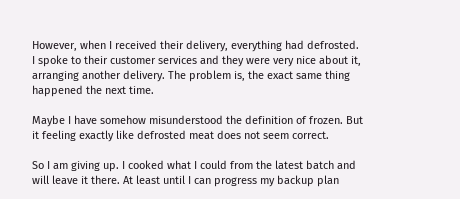However, when I received their delivery, everything had defrosted. I spoke to their customer services and they were very nice about it, arranging another delivery. The problem is, the exact same thing happened the next time.

Maybe I have somehow misunderstood the definition of frozen. But it feeling exactly like defrosted meat does not seem correct.

So I am giving up. I cooked what I could from the latest batch and will leave it there. At least until I can progress my backup plan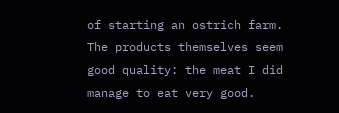of starting an ostrich farm. The products themselves seem good quality: the meat I did manage to eat very good.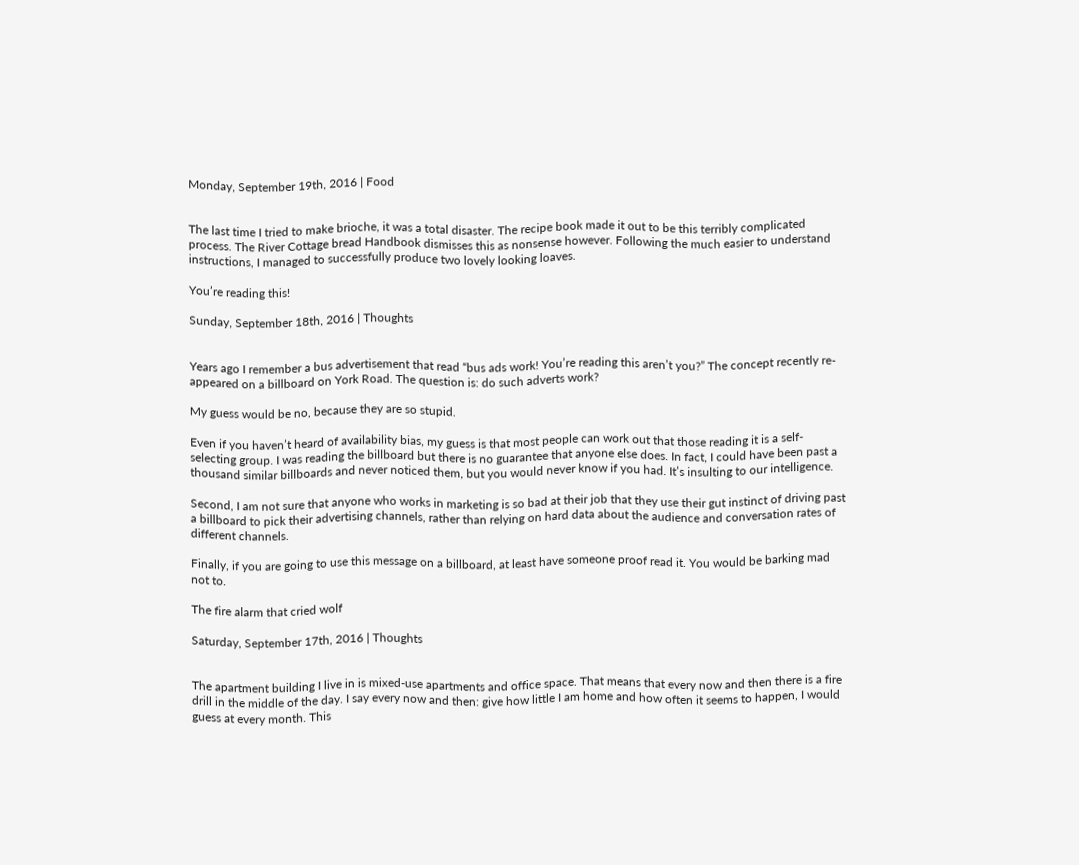Monday, September 19th, 2016 | Food


The last time I tried to make brioche, it was a total disaster. The recipe book made it out to be this terribly complicated process. The River Cottage bread Handbook dismisses this as nonsense however. Following the much easier to understand instructions, I managed to successfully produce two lovely looking loaves.

You’re reading this!

Sunday, September 18th, 2016 | Thoughts


Years ago I remember a bus advertisement that read “bus ads work! You’re reading this aren’t you?” The concept recently re-appeared on a billboard on York Road. The question is: do such adverts work?

My guess would be no, because they are so stupid.

Even if you haven’t heard of availability bias, my guess is that most people can work out that those reading it is a self-selecting group. I was reading the billboard but there is no guarantee that anyone else does. In fact, I could have been past a thousand similar billboards and never noticed them, but you would never know if you had. It’s insulting to our intelligence.

Second, I am not sure that anyone who works in marketing is so bad at their job that they use their gut instinct of driving past a billboard to pick their advertising channels, rather than relying on hard data about the audience and conversation rates of different channels.

Finally, if you are going to use this message on a billboard, at least have someone proof read it. You would be barking mad not to.

The fire alarm that cried wolf

Saturday, September 17th, 2016 | Thoughts


The apartment building I live in is mixed-use apartments and office space. That means that every now and then there is a fire drill in the middle of the day. I say every now and then: give how little I am home and how often it seems to happen, I would guess at every month. This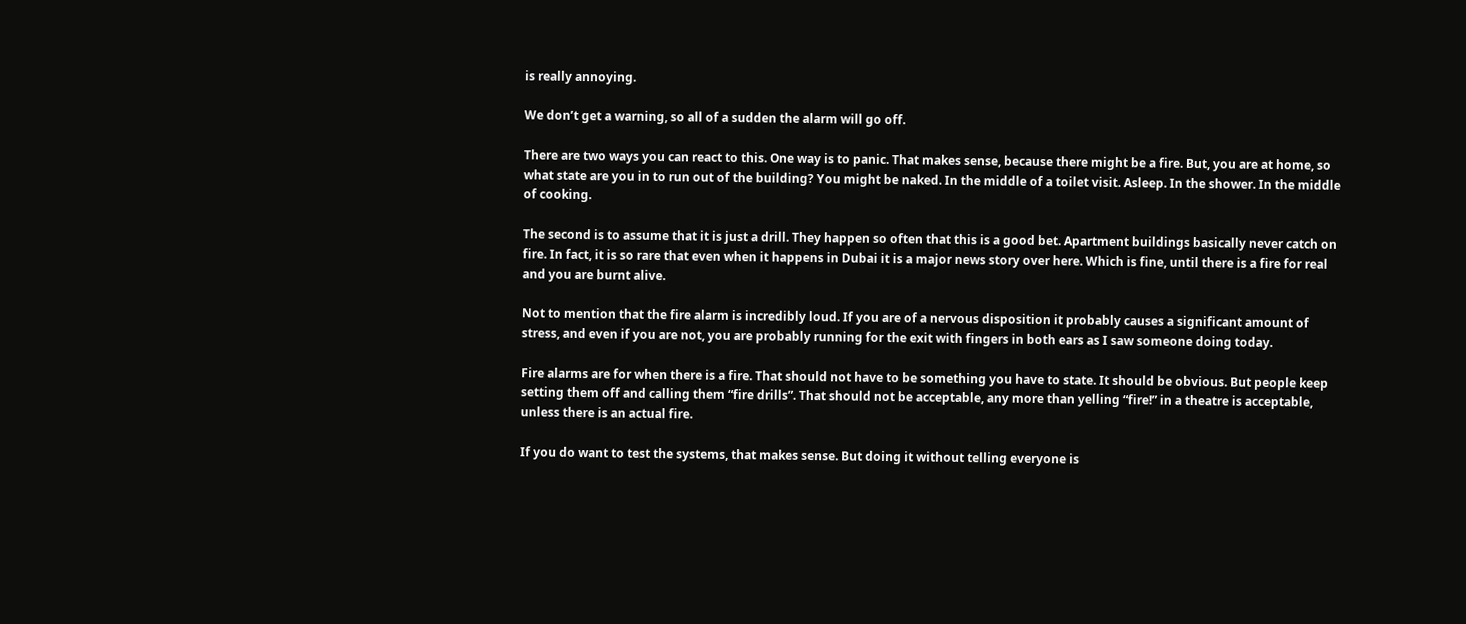is really annoying.

We don’t get a warning, so all of a sudden the alarm will go off.

There are two ways you can react to this. One way is to panic. That makes sense, because there might be a fire. But, you are at home, so what state are you in to run out of the building? You might be naked. In the middle of a toilet visit. Asleep. In the shower. In the middle of cooking.

The second is to assume that it is just a drill. They happen so often that this is a good bet. Apartment buildings basically never catch on fire. In fact, it is so rare that even when it happens in Dubai it is a major news story over here. Which is fine, until there is a fire for real and you are burnt alive.

Not to mention that the fire alarm is incredibly loud. If you are of a nervous disposition it probably causes a significant amount of stress, and even if you are not, you are probably running for the exit with fingers in both ears as I saw someone doing today.

Fire alarms are for when there is a fire. That should not have to be something you have to state. It should be obvious. But people keep setting them off and calling them “fire drills”. That should not be acceptable, any more than yelling “fire!” in a theatre is acceptable, unless there is an actual fire.

If you do want to test the systems, that makes sense. But doing it without telling everyone is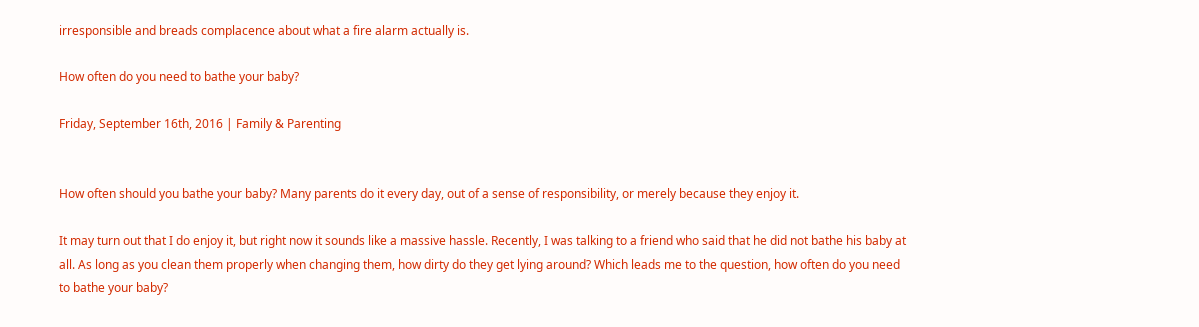irresponsible and breads complacence about what a fire alarm actually is.

How often do you need to bathe your baby?

Friday, September 16th, 2016 | Family & Parenting


How often should you bathe your baby? Many parents do it every day, out of a sense of responsibility, or merely because they enjoy it.

It may turn out that I do enjoy it, but right now it sounds like a massive hassle. Recently, I was talking to a friend who said that he did not bathe his baby at all. As long as you clean them properly when changing them, how dirty do they get lying around? Which leads me to the question, how often do you need to bathe your baby?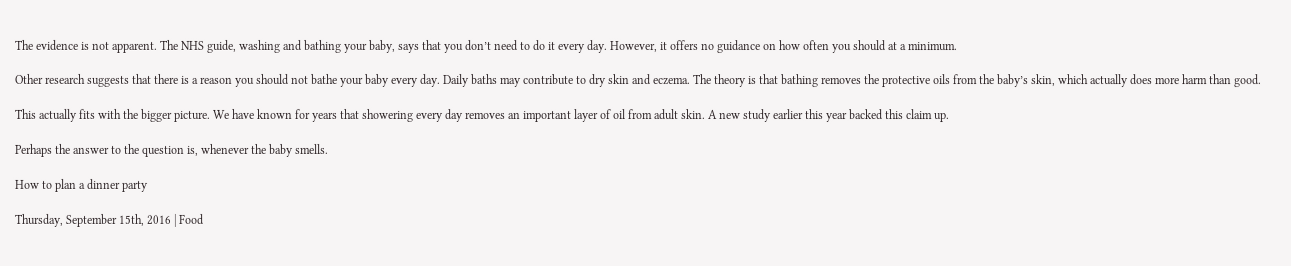The evidence is not apparent. The NHS guide, washing and bathing your baby, says that you don’t need to do it every day. However, it offers no guidance on how often you should at a minimum.

Other research suggests that there is a reason you should not bathe your baby every day. Daily baths may contribute to dry skin and eczema. The theory is that bathing removes the protective oils from the baby’s skin, which actually does more harm than good.

This actually fits with the bigger picture. We have known for years that showering every day removes an important layer of oil from adult skin. A new study earlier this year backed this claim up.

Perhaps the answer to the question is, whenever the baby smells.

How to plan a dinner party

Thursday, September 15th, 2016 | Food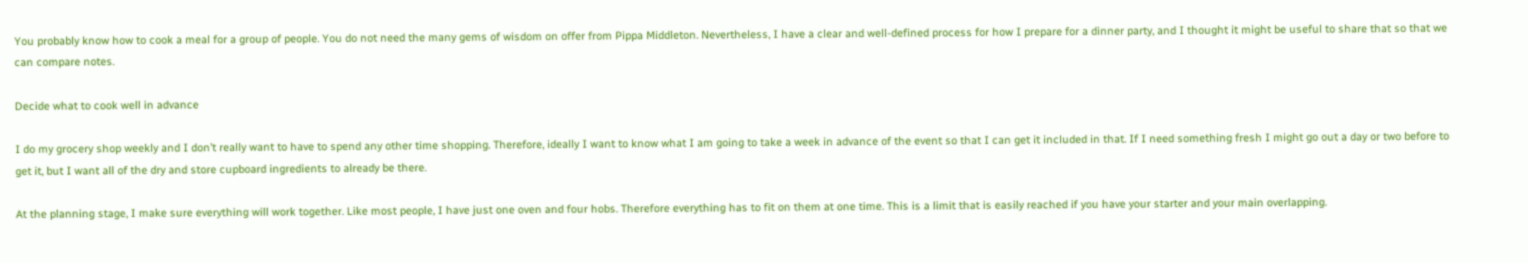You probably know how to cook a meal for a group of people. You do not need the many gems of wisdom on offer from Pippa Middleton. Nevertheless, I have a clear and well-defined process for how I prepare for a dinner party, and I thought it might be useful to share that so that we can compare notes.

Decide what to cook well in advance

I do my grocery shop weekly and I don’t really want to have to spend any other time shopping. Therefore, ideally I want to know what I am going to take a week in advance of the event so that I can get it included in that. If I need something fresh I might go out a day or two before to get it, but I want all of the dry and store cupboard ingredients to already be there.

At the planning stage, I make sure everything will work together. Like most people, I have just one oven and four hobs. Therefore everything has to fit on them at one time. This is a limit that is easily reached if you have your starter and your main overlapping.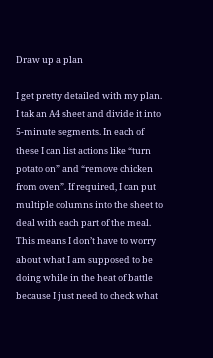Draw up a plan

I get pretty detailed with my plan. I tak an A4 sheet and divide it into 5-minute segments. In each of these I can list actions like “turn potato on” and “remove chicken from oven”. If required, I can put multiple columns into the sheet to deal with each part of the meal. This means I don’t have to worry about what I am supposed to be doing while in the heat of battle because I just need to check what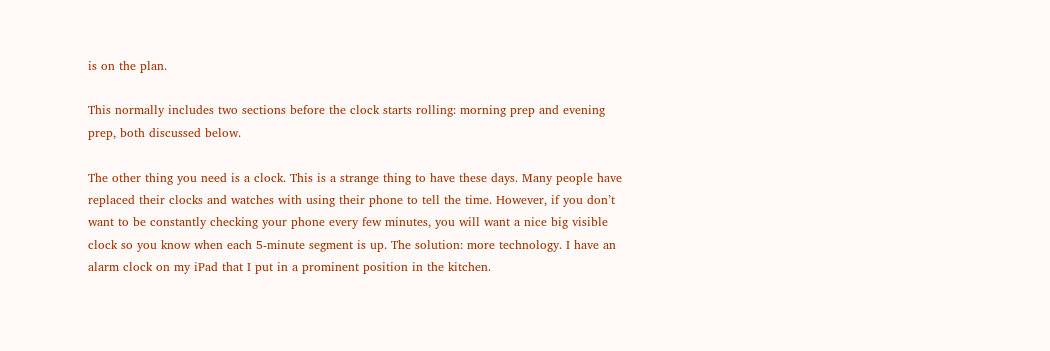is on the plan.

This normally includes two sections before the clock starts rolling: morning prep and evening prep, both discussed below.

The other thing you need is a clock. This is a strange thing to have these days. Many people have replaced their clocks and watches with using their phone to tell the time. However, if you don’t want to be constantly checking your phone every few minutes, you will want a nice big visible clock so you know when each 5-minute segment is up. The solution: more technology. I have an alarm clock on my iPad that I put in a prominent position in the kitchen.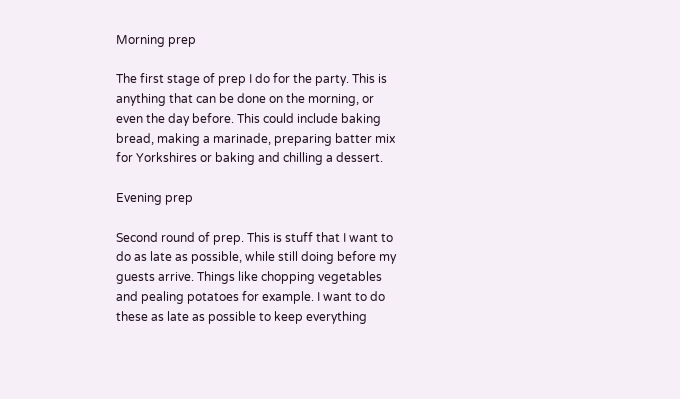Morning prep

The first stage of prep I do for the party. This is anything that can be done on the morning, or even the day before. This could include baking bread, making a marinade, preparing batter mix for Yorkshires or baking and chilling a dessert.

Evening prep

Second round of prep. This is stuff that I want to do as late as possible, while still doing before my guests arrive. Things like chopping vegetables and pealing potatoes for example. I want to do these as late as possible to keep everything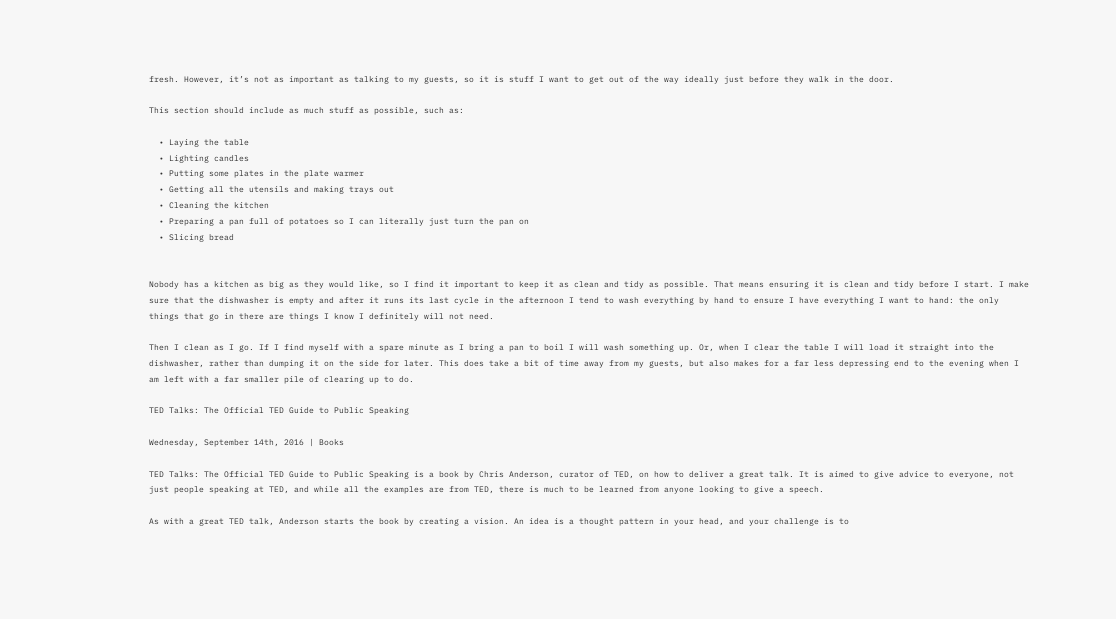fresh. However, it’s not as important as talking to my guests, so it is stuff I want to get out of the way ideally just before they walk in the door.

This section should include as much stuff as possible, such as:

  • Laying the table
  • Lighting candles
  • Putting some plates in the plate warmer
  • Getting all the utensils and making trays out
  • Cleaning the kitchen
  • Preparing a pan full of potatoes so I can literally just turn the pan on
  • Slicing bread


Nobody has a kitchen as big as they would like, so I find it important to keep it as clean and tidy as possible. That means ensuring it is clean and tidy before I start. I make sure that the dishwasher is empty and after it runs its last cycle in the afternoon I tend to wash everything by hand to ensure I have everything I want to hand: the only things that go in there are things I know I definitely will not need.

Then I clean as I go. If I find myself with a spare minute as I bring a pan to boil I will wash something up. Or, when I clear the table I will load it straight into the dishwasher, rather than dumping it on the side for later. This does take a bit of time away from my guests, but also makes for a far less depressing end to the evening when I am left with a far smaller pile of clearing up to do.

TED Talks: The Official TED Guide to Public Speaking

Wednesday, September 14th, 2016 | Books

TED Talks: The Official TED Guide to Public Speaking is a book by Chris Anderson, curator of TED, on how to deliver a great talk. It is aimed to give advice to everyone, not just people speaking at TED, and while all the examples are from TED, there is much to be learned from anyone looking to give a speech.

As with a great TED talk, Anderson starts the book by creating a vision. An idea is a thought pattern in your head, and your challenge is to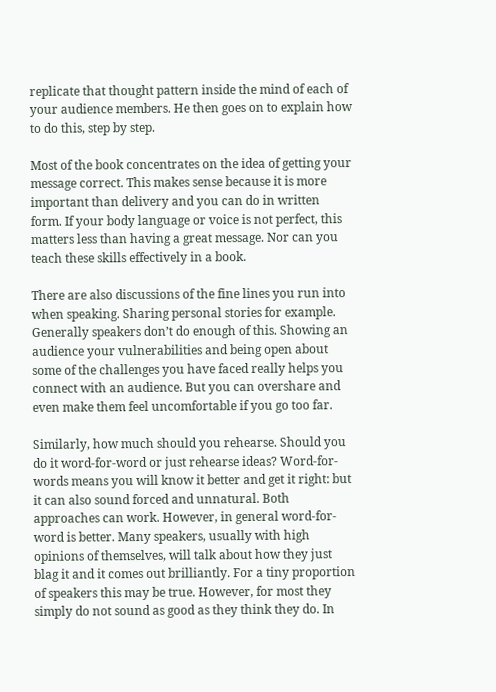replicate that thought pattern inside the mind of each of your audience members. He then goes on to explain how to do this, step by step.

Most of the book concentrates on the idea of getting your message correct. This makes sense because it is more important than delivery and you can do in written form. If your body language or voice is not perfect, this matters less than having a great message. Nor can you teach these skills effectively in a book.

There are also discussions of the fine lines you run into when speaking. Sharing personal stories for example. Generally speakers don’t do enough of this. Showing an audience your vulnerabilities and being open about some of the challenges you have faced really helps you connect with an audience. But you can overshare and even make them feel uncomfortable if you go too far.

Similarly, how much should you rehearse. Should you do it word-for-word or just rehearse ideas? Word-for-words means you will know it better and get it right: but it can also sound forced and unnatural. Both approaches can work. However, in general word-for-word is better. Many speakers, usually with high opinions of themselves, will talk about how they just blag it and it comes out brilliantly. For a tiny proportion of speakers this may be true. However, for most they simply do not sound as good as they think they do. In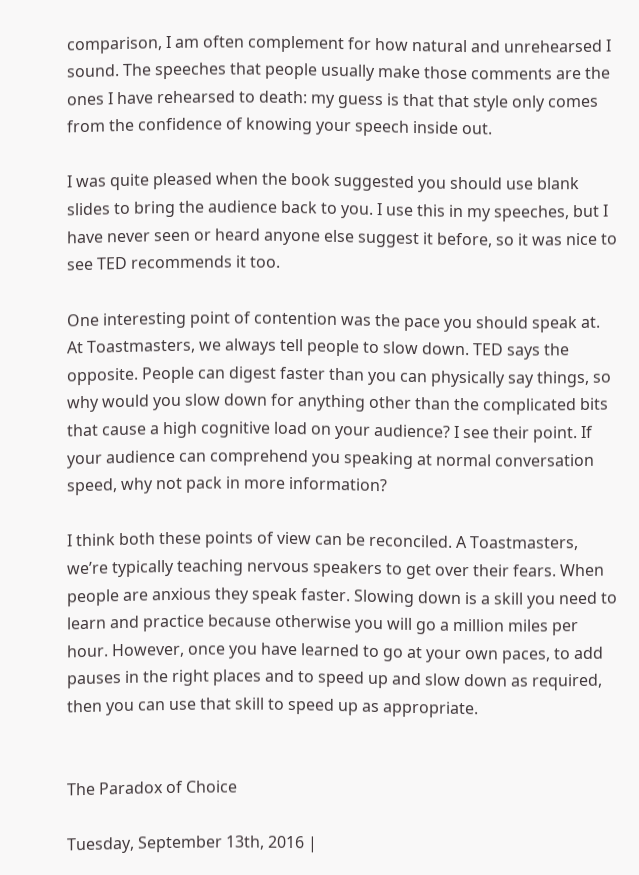comparison, I am often complement for how natural and unrehearsed I sound. The speeches that people usually make those comments are the ones I have rehearsed to death: my guess is that that style only comes from the confidence of knowing your speech inside out.

I was quite pleased when the book suggested you should use blank slides to bring the audience back to you. I use this in my speeches, but I have never seen or heard anyone else suggest it before, so it was nice to see TED recommends it too.

One interesting point of contention was the pace you should speak at. At Toastmasters, we always tell people to slow down. TED says the opposite. People can digest faster than you can physically say things, so why would you slow down for anything other than the complicated bits that cause a high cognitive load on your audience? I see their point. If your audience can comprehend you speaking at normal conversation speed, why not pack in more information?

I think both these points of view can be reconciled. A Toastmasters, we’re typically teaching nervous speakers to get over their fears. When people are anxious they speak faster. Slowing down is a skill you need to learn and practice because otherwise you will go a million miles per hour. However, once you have learned to go at your own paces, to add pauses in the right places and to speed up and slow down as required, then you can use that skill to speed up as appropriate.


The Paradox of Choice

Tuesday, September 13th, 2016 |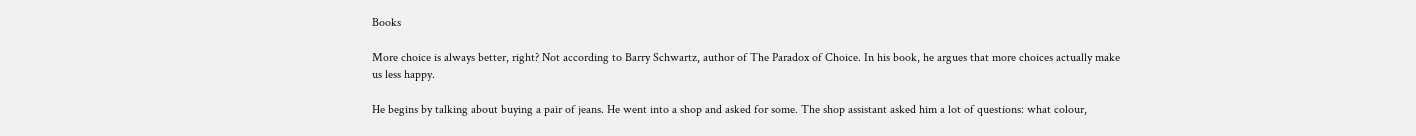Books

More choice is always better, right? Not according to Barry Schwartz, author of The Paradox of Choice. In his book, he argues that more choices actually make us less happy.

He begins by talking about buying a pair of jeans. He went into a shop and asked for some. The shop assistant asked him a lot of questions: what colour,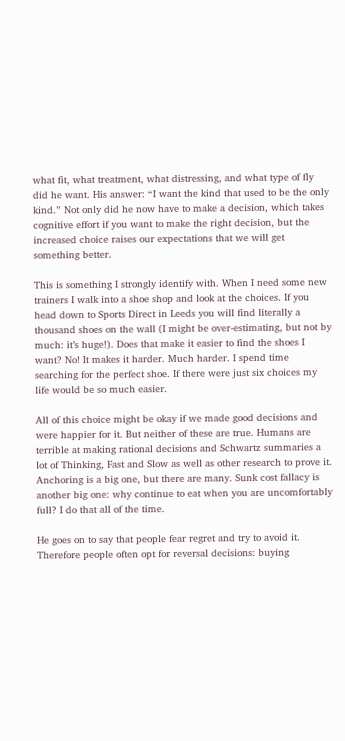what fit, what treatment, what distressing, and what type of fly did he want. His answer: “I want the kind that used to be the only kind.” Not only did he now have to make a decision, which takes cognitive effort if you want to make the right decision, but the increased choice raises our expectations that we will get something better.

This is something I strongly identify with. When I need some new trainers I walk into a shoe shop and look at the choices. If you head down to Sports Direct in Leeds you will find literally a thousand shoes on the wall (I might be over-estimating, but not by much: it’s huge!). Does that make it easier to find the shoes I want? No! It makes it harder. Much harder. I spend time searching for the perfect shoe. If there were just six choices my life would be so much easier.

All of this choice might be okay if we made good decisions and were happier for it. But neither of these are true. Humans are terrible at making rational decisions and Schwartz summaries a lot of Thinking, Fast and Slow as well as other research to prove it. Anchoring is a big one, but there are many. Sunk cost fallacy is another big one: why continue to eat when you are uncomfortably full? I do that all of the time.

He goes on to say that people fear regret and try to avoid it. Therefore people often opt for reversal decisions: buying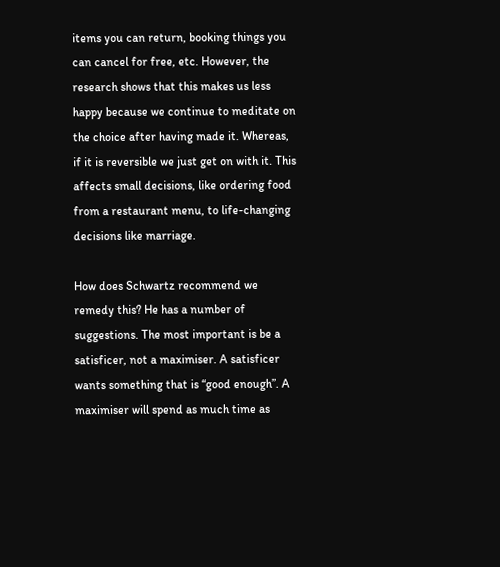items you can return, booking things you can cancel for free, etc. However, the research shows that this makes us less happy because we continue to meditate on the choice after having made it. Whereas, if it is reversible we just get on with it. This affects small decisions, like ordering food from a restaurant menu, to life-changing decisions like marriage.

How does Schwartz recommend we remedy this? He has a number of suggestions. The most important is be a satisficer, not a maximiser. A satisficer wants something that is “good enough”. A maximiser will spend as much time as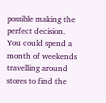possible making the perfect decision. You could spend a month of weekends travelling around stores to find the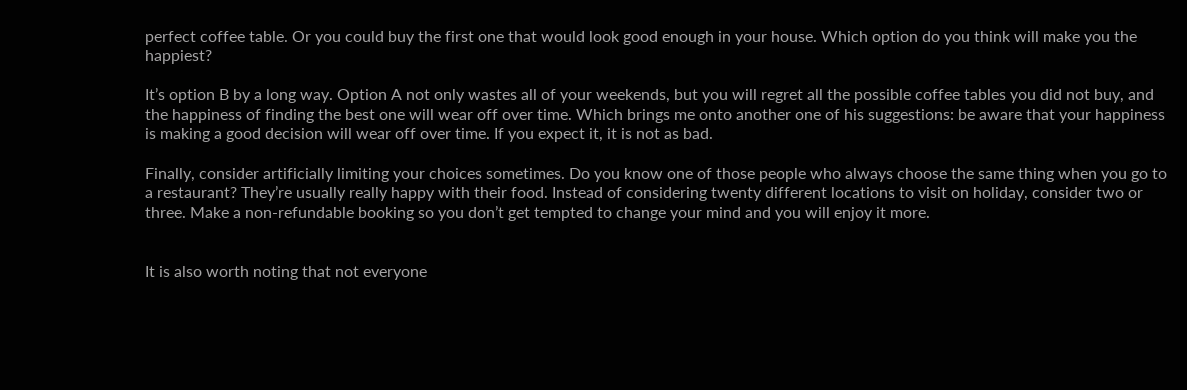perfect coffee table. Or you could buy the first one that would look good enough in your house. Which option do you think will make you the happiest?

It’s option B by a long way. Option A not only wastes all of your weekends, but you will regret all the possible coffee tables you did not buy, and the happiness of finding the best one will wear off over time. Which brings me onto another one of his suggestions: be aware that your happiness is making a good decision will wear off over time. If you expect it, it is not as bad.

Finally, consider artificially limiting your choices sometimes. Do you know one of those people who always choose the same thing when you go to a restaurant? They’re usually really happy with their food. Instead of considering twenty different locations to visit on holiday, consider two or three. Make a non-refundable booking so you don’t get tempted to change your mind and you will enjoy it more.


It is also worth noting that not everyone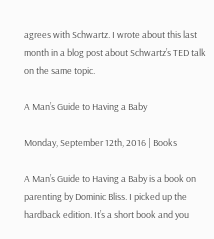agrees with Schwartz. I wrote about this last month in a blog post about Schwartz’s TED talk on the same topic.

A Man’s Guide to Having a Baby

Monday, September 12th, 2016 | Books

A Man’s Guide to Having a Baby is a book on parenting by Dominic Bliss. I picked up the hardback edition. It’s a short book and you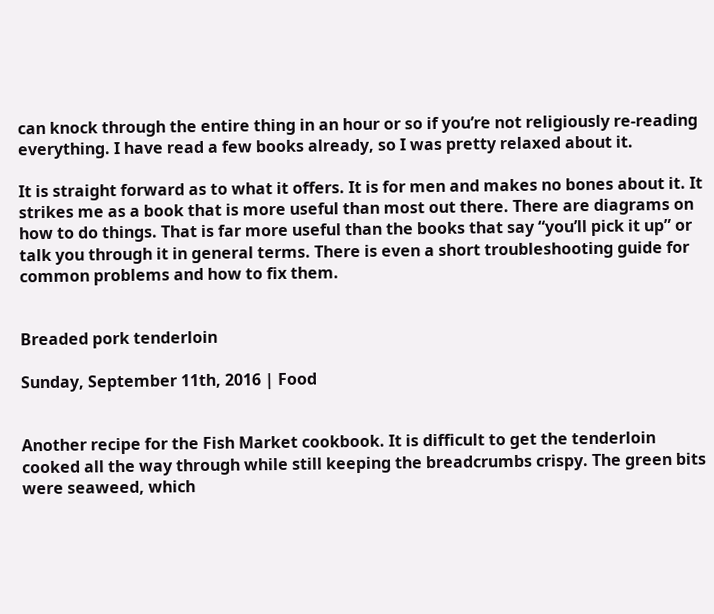can knock through the entire thing in an hour or so if you’re not religiously re-reading everything. I have read a few books already, so I was pretty relaxed about it.

It is straight forward as to what it offers. It is for men and makes no bones about it. It strikes me as a book that is more useful than most out there. There are diagrams on how to do things. That is far more useful than the books that say “you’ll pick it up” or talk you through it in general terms. There is even a short troubleshooting guide for common problems and how to fix them.


Breaded pork tenderloin

Sunday, September 11th, 2016 | Food


Another recipe for the Fish Market cookbook. It is difficult to get the tenderloin cooked all the way through while still keeping the breadcrumbs crispy. The green bits were seaweed, which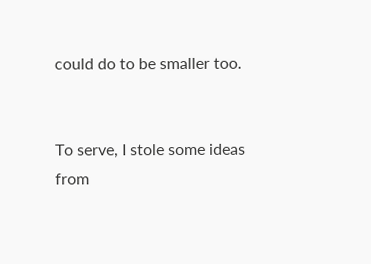could do to be smaller too.


To serve, I stole some ideas from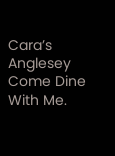Cara’s Anglesey Come Dine With Me.